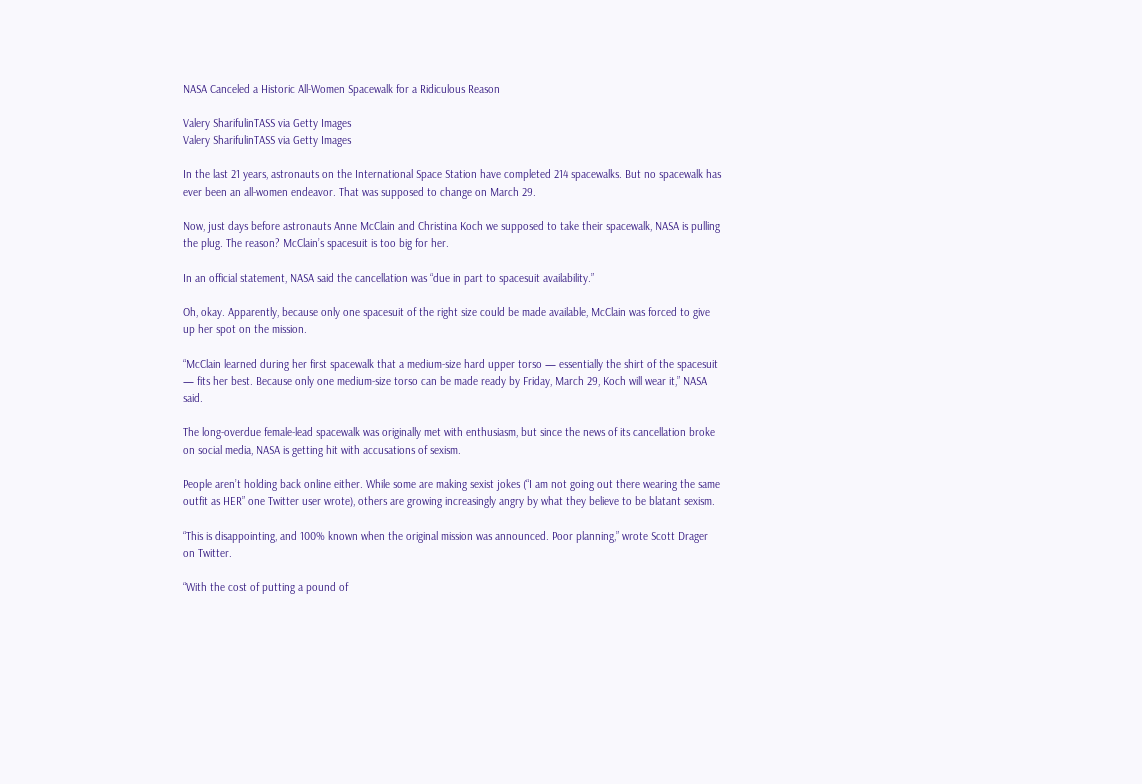NASA Canceled a Historic All-Women Spacewalk for a Ridiculous Reason

Valery SharifulinTASS via Getty Images
Valery SharifulinTASS via Getty Images

In the last 21 years, astronauts on the International Space Station have completed 214 spacewalks. But no spacewalk has ever been an all-women endeavor. That was supposed to change on March 29.

Now, just days before astronauts Anne McClain and Christina Koch we supposed to take their spacewalk, NASA is pulling the plug. The reason? McClain’s spacesuit is too big for her.

In an official statement, NASA said the cancellation was “due in part to spacesuit availability.”

Oh, okay. Apparently, because only one spacesuit of the right size could be made available, McClain was forced to give up her spot on the mission.

“McClain learned during her first spacewalk that a medium-size hard upper torso — essentially the shirt of the spacesuit — fits her best. Because only one medium-size torso can be made ready by Friday, March 29, Koch will wear it,” NASA said.

The long-overdue female-lead spacewalk was originally met with enthusiasm, but since the news of its cancellation broke on social media, NASA is getting hit with accusations of sexism.

People aren’t holding back online either. While some are making sexist jokes (“I am not going out there wearing the same outfit as HER” one Twitter user wrote), others are growing increasingly angry by what they believe to be blatant sexism.

“This is disappointing, and 100% known when the original mission was announced. Poor planning,” wrote Scott Drager on Twitter.

“With the cost of putting a pound of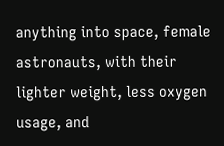anything into space, female astronauts, with their lighter weight, less oxygen usage, and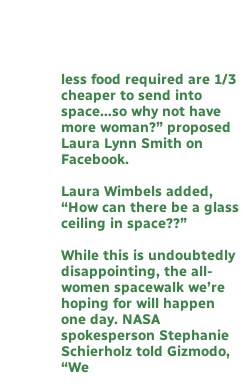less food required are 1/3 cheaper to send into space…so why not have more woman?” proposed Laura Lynn Smith on Facebook.

Laura Wimbels added, “How can there be a glass ceiling in space??”

While this is undoubtedly disappointing, the all-women spacewalk we’re hoping for will happen one day. NASA spokesperson Stephanie Schierholz told Gizmodo, “We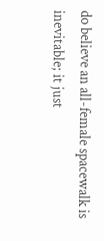do believe an all-female spacewalk is inevitable; it just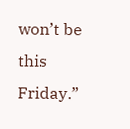won’t be this Friday.”